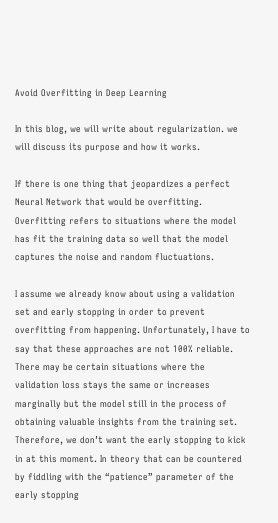Avoid Overfitting in Deep Learning

In this blog, we will write about regularization. we will discuss its purpose and how it works.

If there is one thing that jeopardizes a perfect Neural Network that would be overfitting. Overfitting refers to situations where the model has fit the training data so well that the model captures the noise and random fluctuations.

I assume we already know about using a validation set and early stopping in order to prevent overfitting from happening. Unfortunately, I have to say that these approaches are not 100% reliable. There may be certain situations where the validation loss stays the same or increases marginally but the model still in the process of obtaining valuable insights from the training set. Therefore, we don’t want the early stopping to kick in at this moment. In theory that can be countered by fiddling with the “patience” parameter of the early stopping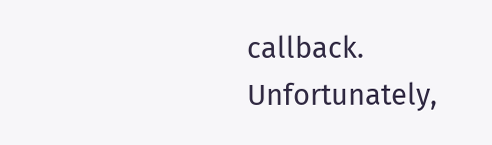callback. Unfortunately,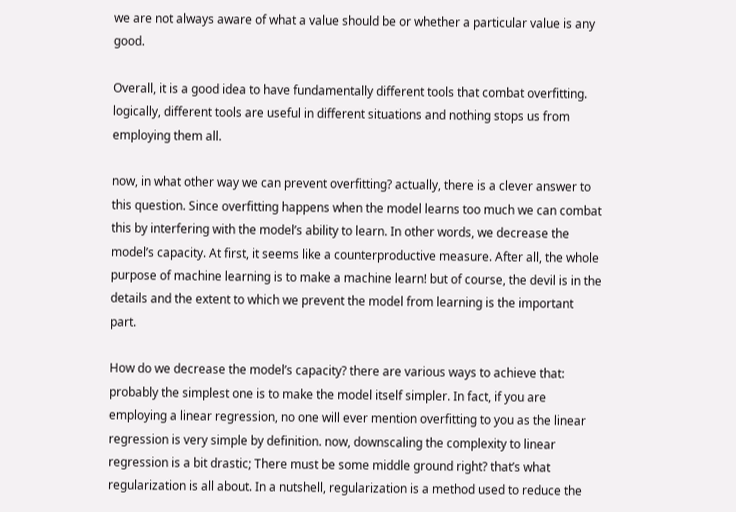we are not always aware of what a value should be or whether a particular value is any good.

Overall, it is a good idea to have fundamentally different tools that combat overfitting. logically, different tools are useful in different situations and nothing stops us from employing them all.

now, in what other way we can prevent overfitting? actually, there is a clever answer to this question. Since overfitting happens when the model learns too much we can combat this by interfering with the model’s ability to learn. In other words, we decrease the model’s capacity. At first, it seems like a counterproductive measure. After all, the whole purpose of machine learning is to make a machine learn! but of course, the devil is in the details and the extent to which we prevent the model from learning is the important part.

How do we decrease the model’s capacity? there are various ways to achieve that: probably the simplest one is to make the model itself simpler. In fact, if you are employing a linear regression, no one will ever mention overfitting to you as the linear regression is very simple by definition. now, downscaling the complexity to linear regression is a bit drastic; There must be some middle ground right? that’s what regularization is all about. In a nutshell, regularization is a method used to reduce the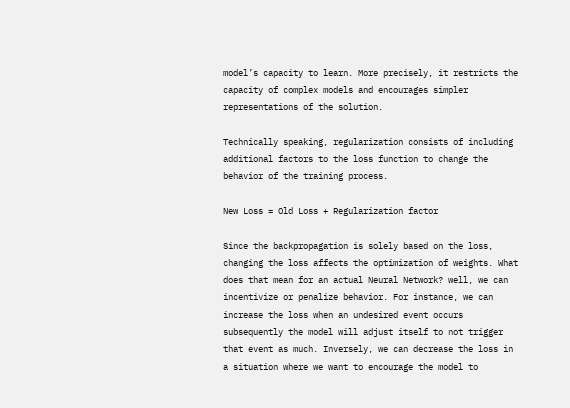model’s capacity to learn. More precisely, it restricts the capacity of complex models and encourages simpler representations of the solution.

Technically speaking, regularization consists of including additional factors to the loss function to change the behavior of the training process.

New Loss = Old Loss + Regularization factor

Since the backpropagation is solely based on the loss, changing the loss affects the optimization of weights. What does that mean for an actual Neural Network? well, we can incentivize or penalize behavior. For instance, we can increase the loss when an undesired event occurs subsequently the model will adjust itself to not trigger that event as much. Inversely, we can decrease the loss in a situation where we want to encourage the model to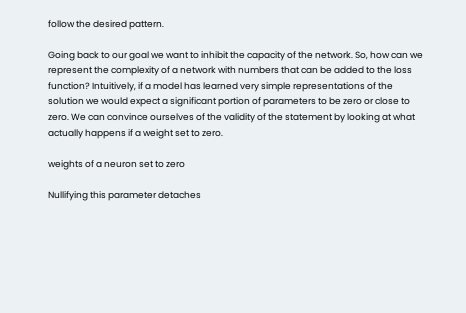follow the desired pattern.

Going back to our goal we want to inhibit the capacity of the network. So, how can we represent the complexity of a network with numbers that can be added to the loss function? Intuitively, if a model has learned very simple representations of the solution we would expect a significant portion of parameters to be zero or close to zero. We can convince ourselves of the validity of the statement by looking at what actually happens if a weight set to zero.

weights of a neuron set to zero

Nullifying this parameter detaches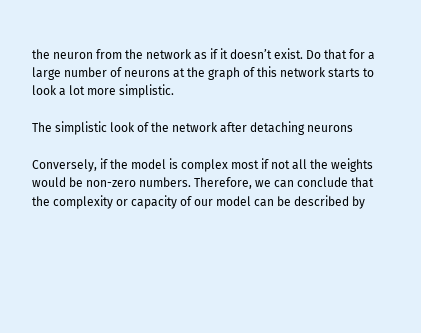the neuron from the network as if it doesn’t exist. Do that for a large number of neurons at the graph of this network starts to look a lot more simplistic.

The simplistic look of the network after detaching neurons

Conversely, if the model is complex most if not all the weights would be non-zero numbers. Therefore, we can conclude that the complexity or capacity of our model can be described by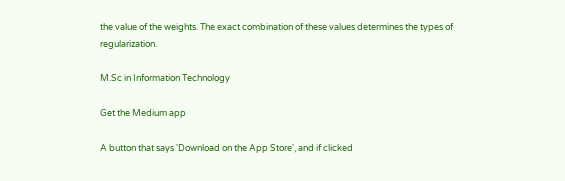the value of the weights. The exact combination of these values determines the types of regularization.

M.Sc in Information Technology

Get the Medium app

A button that says 'Download on the App Store', and if clicked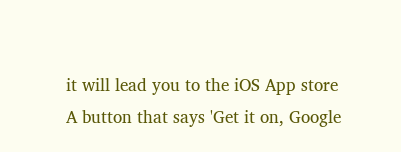it will lead you to the iOS App store
A button that says 'Get it on, Google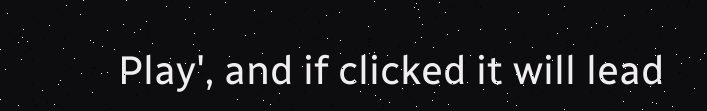Play', and if clicked it will lead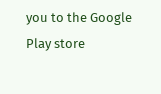you to the Google Play store